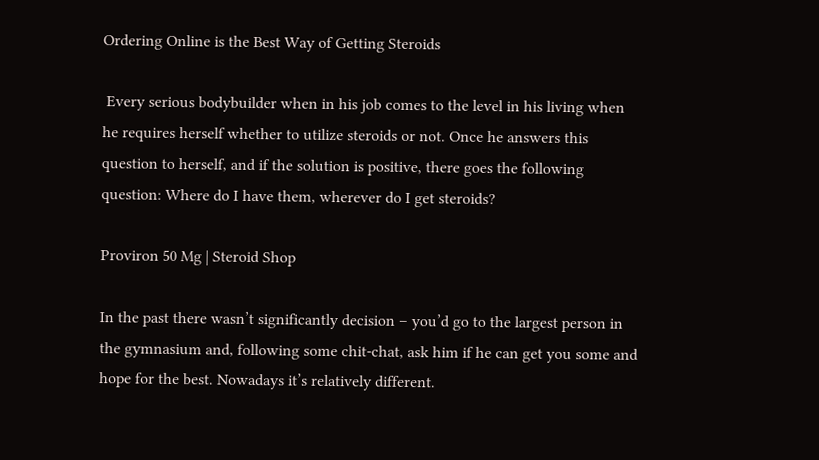Ordering Online is the Best Way of Getting Steroids

 Every serious bodybuilder when in his job comes to the level in his living when he requires herself whether to utilize steroids or not. Once he answers this question to herself, and if the solution is positive, there goes the following question: Where do I have them, wherever do I get steroids?

Proviron 50 Mg | Steroid Shop

In the past there wasn’t significantly decision – you’d go to the largest person in the gymnasium and, following some chit-chat, ask him if he can get you some and hope for the best. Nowadays it’s relatively different.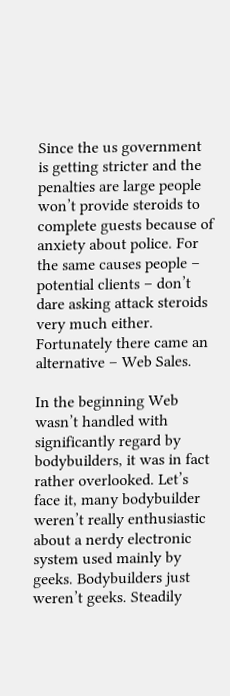Since the us government is getting stricter and the penalties are large people won’t provide steroids to complete guests because of anxiety about police. For the same causes people – potential clients – don’t dare asking attack steroids very much either. Fortunately there came an alternative – Web Sales.

In the beginning Web wasn’t handled with significantly regard by bodybuilders, it was in fact rather overlooked. Let’s face it, many bodybuilder weren’t really enthusiastic about a nerdy electronic system used mainly by geeks. Bodybuilders just weren’t geeks. Steadily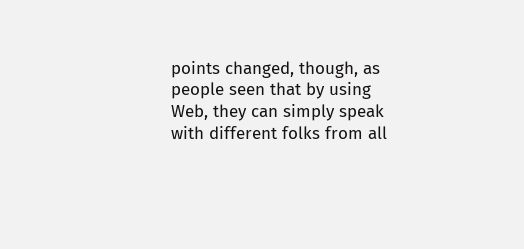points changed, though, as people seen that by using Web, they can simply speak with different folks from all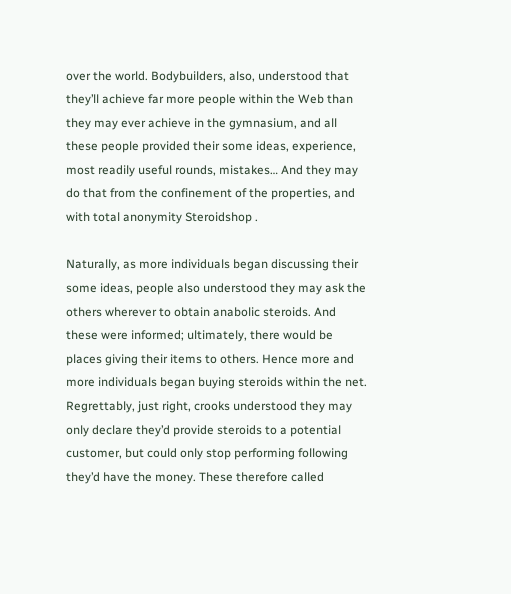over the world. Bodybuilders, also, understood that they’ll achieve far more people within the Web than they may ever achieve in the gymnasium, and all these people provided their some ideas, experience, most readily useful rounds, mistakes… And they may do that from the confinement of the properties, and with total anonymity Steroidshop .

Naturally, as more individuals began discussing their some ideas, people also understood they may ask the others wherever to obtain anabolic steroids. And these were informed; ultimately, there would be places giving their items to others. Hence more and more individuals began buying steroids within the net. Regrettably, just right, crooks understood they may only declare they’d provide steroids to a potential customer, but could only stop performing following they’d have the money. These therefore called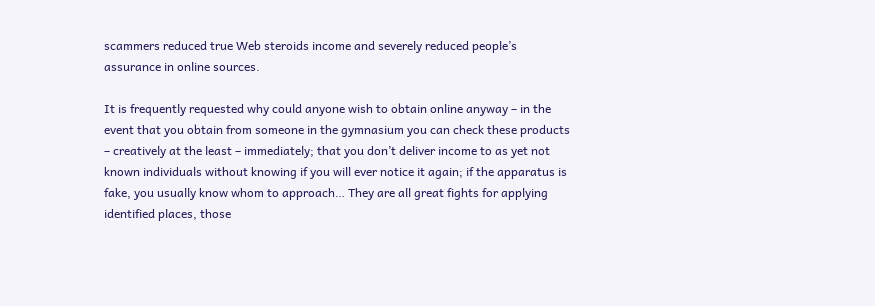scammers reduced true Web steroids income and severely reduced people’s assurance in online sources.

It is frequently requested why could anyone wish to obtain online anyway – in the event that you obtain from someone in the gymnasium you can check these products – creatively at the least – immediately; that you don’t deliver income to as yet not known individuals without knowing if you will ever notice it again; if the apparatus is fake, you usually know whom to approach… They are all great fights for applying identified places, those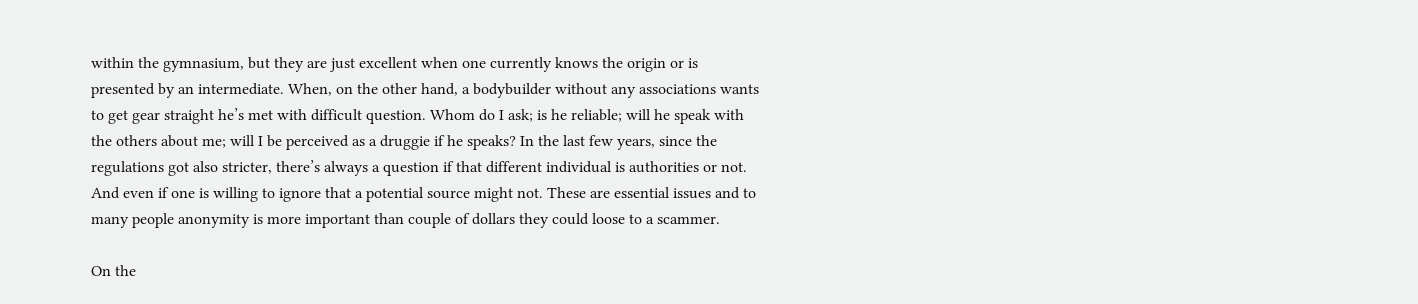within the gymnasium, but they are just excellent when one currently knows the origin or is presented by an intermediate. When, on the other hand, a bodybuilder without any associations wants to get gear straight he’s met with difficult question. Whom do I ask; is he reliable; will he speak with the others about me; will I be perceived as a druggie if he speaks? In the last few years, since the regulations got also stricter, there’s always a question if that different individual is authorities or not. And even if one is willing to ignore that a potential source might not. These are essential issues and to many people anonymity is more important than couple of dollars they could loose to a scammer.

On the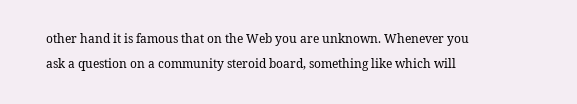other hand it is famous that on the Web you are unknown. Whenever you ask a question on a community steroid board, something like which will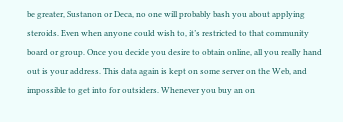be greater, Sustanon or Deca, no one will probably bash you about applying steroids. Even when anyone could wish to, it’s restricted to that community board or group. Once you decide you desire to obtain online, all you really hand out is your address. This data again is kept on some server on the Web, and impossible to get into for outsiders. Whenever you buy an on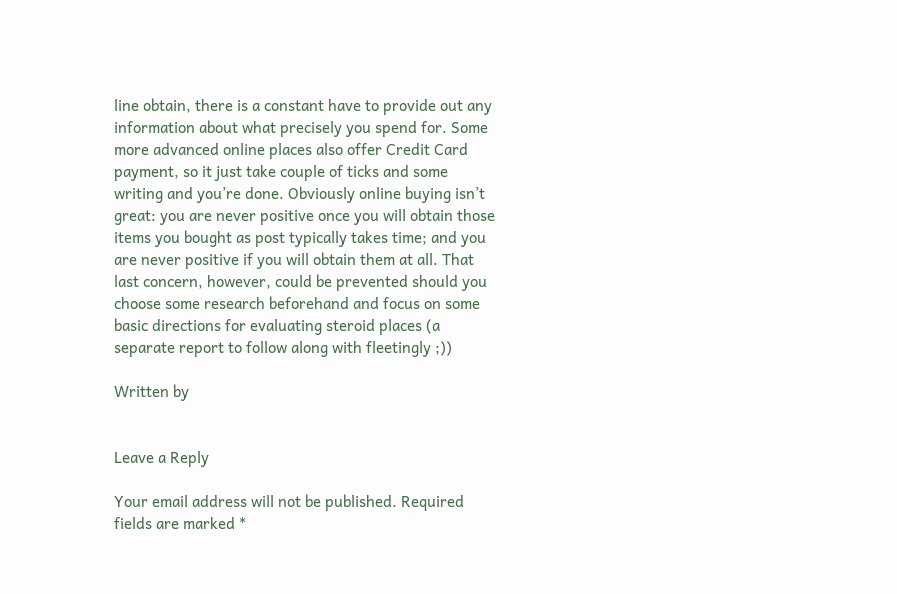line obtain, there is a constant have to provide out any information about what precisely you spend for. Some more advanced online places also offer Credit Card payment, so it just take couple of ticks and some writing and you’re done. Obviously online buying isn’t great: you are never positive once you will obtain those items you bought as post typically takes time; and you are never positive if you will obtain them at all. That last concern, however, could be prevented should you choose some research beforehand and focus on some basic directions for evaluating steroid places (a separate report to follow along with fleetingly ;))

Written by


Leave a Reply

Your email address will not be published. Required fields are marked *